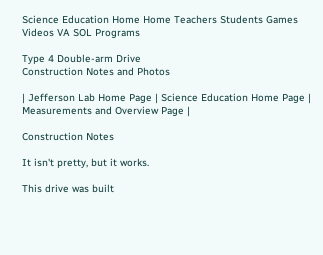Science Education Home Home Teachers Students Games Videos VA SOL Programs

Type 4 Double-arm Drive
Construction Notes and Photos

| Jefferson Lab Home Page | Science Education Home Page | Measurements and Overview Page |

Construction Notes

It isn't pretty, but it works.

This drive was built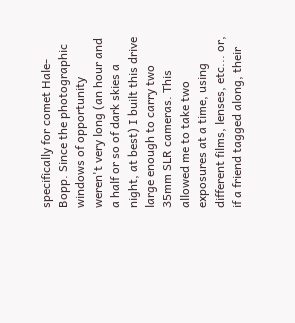specifically for comet Hale-Bopp. Since the photographic windows of opportunity weren't very long (an hour and a half or so of dark skies a night, at best) I built this drive large enough to carry two 35mm SLR cameras. This allowed me to take two exposures at a time, using different films, lenses, etc... or, if a friend tagged along, their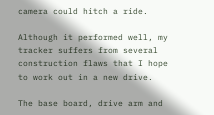camera could hitch a ride.

Although it performed well, my tracker suffers from several construction flaws that I hope to work out in a new drive.

The base board, drive arm and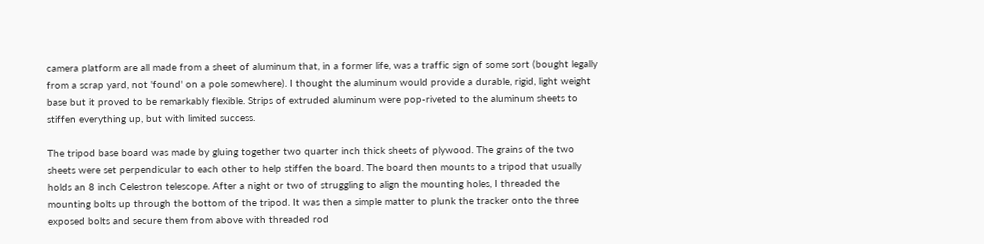camera platform are all made from a sheet of aluminum that, in a former life, was a traffic sign of some sort (bought legally from a scrap yard, not 'found' on a pole somewhere). I thought the aluminum would provide a durable, rigid, light weight base but it proved to be remarkably flexible. Strips of extruded aluminum were pop-riveted to the aluminum sheets to stiffen everything up, but with limited success.

The tripod base board was made by gluing together two quarter inch thick sheets of plywood. The grains of the two sheets were set perpendicular to each other to help stiffen the board. The board then mounts to a tripod that usually holds an 8 inch Celestron telescope. After a night or two of struggling to align the mounting holes, I threaded the mounting bolts up through the bottom of the tripod. It was then a simple matter to plunk the tracker onto the three exposed bolts and secure them from above with threaded rod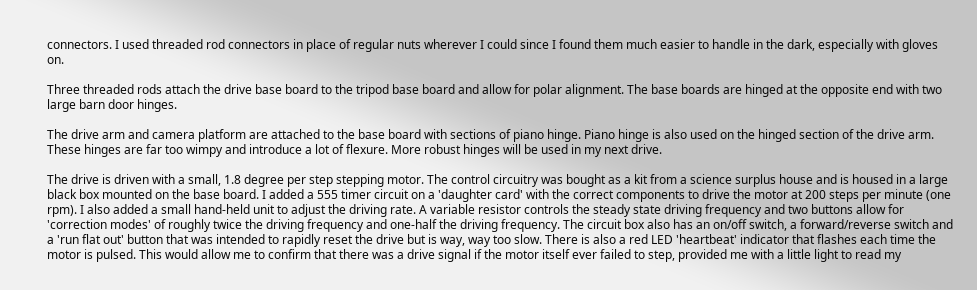connectors. I used threaded rod connectors in place of regular nuts wherever I could since I found them much easier to handle in the dark, especially with gloves on.

Three threaded rods attach the drive base board to the tripod base board and allow for polar alignment. The base boards are hinged at the opposite end with two large barn door hinges.

The drive arm and camera platform are attached to the base board with sections of piano hinge. Piano hinge is also used on the hinged section of the drive arm. These hinges are far too wimpy and introduce a lot of flexure. More robust hinges will be used in my next drive.

The drive is driven with a small, 1.8 degree per step stepping motor. The control circuitry was bought as a kit from a science surplus house and is housed in a large black box mounted on the base board. I added a 555 timer circuit on a 'daughter card' with the correct components to drive the motor at 200 steps per minute (one rpm). I also added a small hand-held unit to adjust the driving rate. A variable resistor controls the steady state driving frequency and two buttons allow for 'correction modes' of roughly twice the driving frequency and one-half the driving frequency. The circuit box also has an on/off switch, a forward/reverse switch and a 'run flat out' button that was intended to rapidly reset the drive but is way, way too slow. There is also a red LED 'heartbeat' indicator that flashes each time the motor is pulsed. This would allow me to confirm that there was a drive signal if the motor itself ever failed to step, provided me with a little light to read my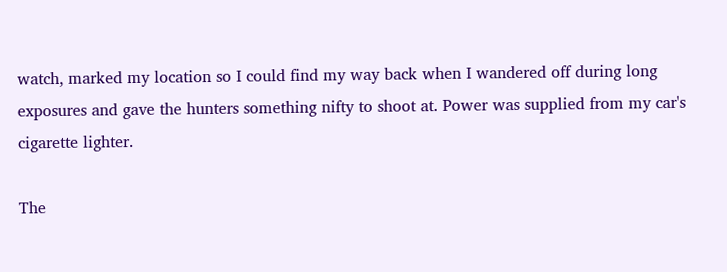watch, marked my location so I could find my way back when I wandered off during long exposures and gave the hunters something nifty to shoot at. Power was supplied from my car's cigarette lighter.

The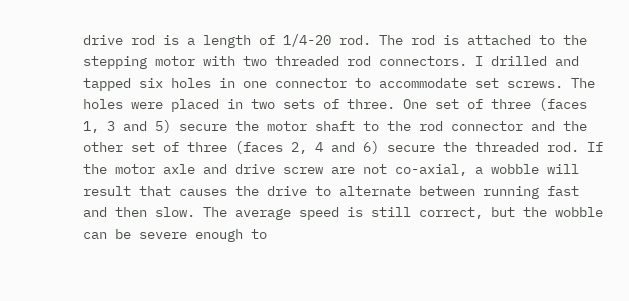drive rod is a length of 1/4-20 rod. The rod is attached to the stepping motor with two threaded rod connectors. I drilled and tapped six holes in one connector to accommodate set screws. The holes were placed in two sets of three. One set of three (faces 1, 3 and 5) secure the motor shaft to the rod connector and the other set of three (faces 2, 4 and 6) secure the threaded rod. If the motor axle and drive screw are not co-axial, a wobble will result that causes the drive to alternate between running fast and then slow. The average speed is still correct, but the wobble can be severe enough to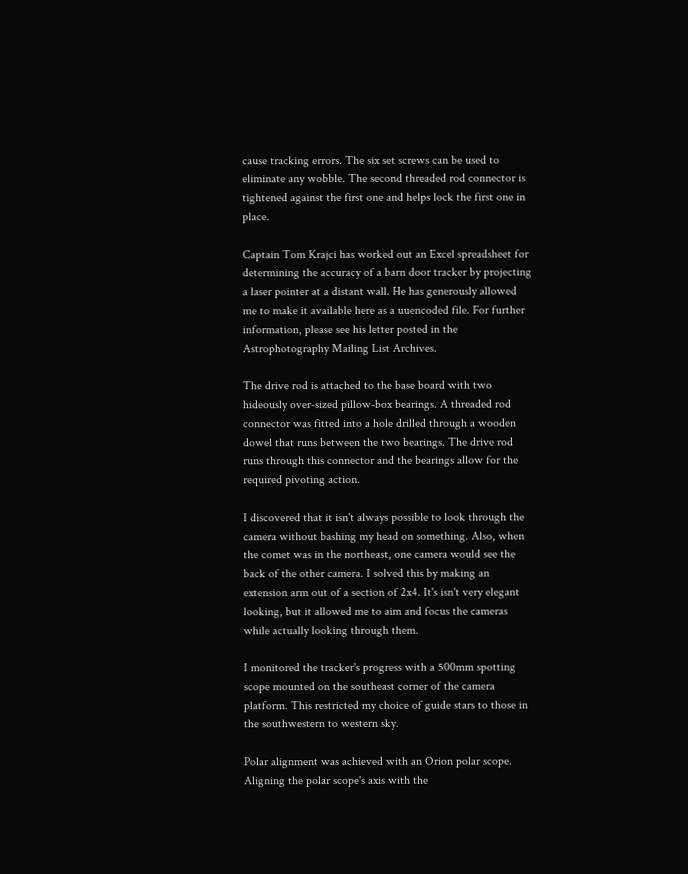cause tracking errors. The six set screws can be used to eliminate any wobble. The second threaded rod connector is tightened against the first one and helps lock the first one in place.

Captain Tom Krajci has worked out an Excel spreadsheet for determining the accuracy of a barn door tracker by projecting a laser pointer at a distant wall. He has generously allowed me to make it available here as a uuencoded file. For further information, please see his letter posted in the Astrophotography Mailing List Archives.

The drive rod is attached to the base board with two hideously over-sized pillow-box bearings. A threaded rod connector was fitted into a hole drilled through a wooden dowel that runs between the two bearings. The drive rod runs through this connector and the bearings allow for the required pivoting action.

I discovered that it isn't always possible to look through the camera without bashing my head on something. Also, when the comet was in the northeast, one camera would see the back of the other camera. I solved this by making an extension arm out of a section of 2x4. It's isn't very elegant looking, but it allowed me to aim and focus the cameras while actually looking through them.

I monitored the tracker's progress with a 500mm spotting scope mounted on the southeast corner of the camera platform. This restricted my choice of guide stars to those in the southwestern to western sky.

Polar alignment was achieved with an Orion polar scope. Aligning the polar scope's axis with the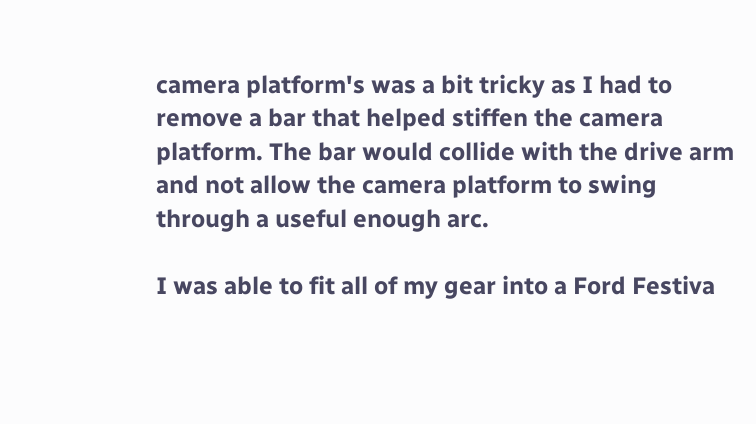camera platform's was a bit tricky as I had to remove a bar that helped stiffen the camera platform. The bar would collide with the drive arm and not allow the camera platform to swing through a useful enough arc.

I was able to fit all of my gear into a Ford Festiva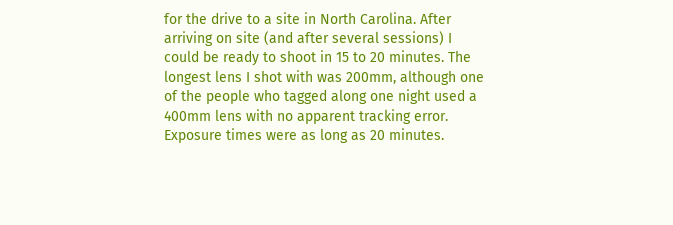for the drive to a site in North Carolina. After arriving on site (and after several sessions) I could be ready to shoot in 15 to 20 minutes. The longest lens I shot with was 200mm, although one of the people who tagged along one night used a 400mm lens with no apparent tracking error. Exposure times were as long as 20 minutes.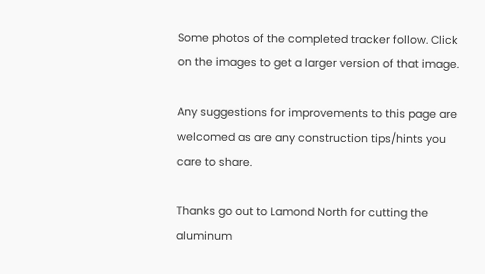Some photos of the completed tracker follow. Click on the images to get a larger version of that image.

Any suggestions for improvements to this page are welcomed as are any construction tips/hints you care to share.

Thanks go out to Lamond North for cutting the aluminum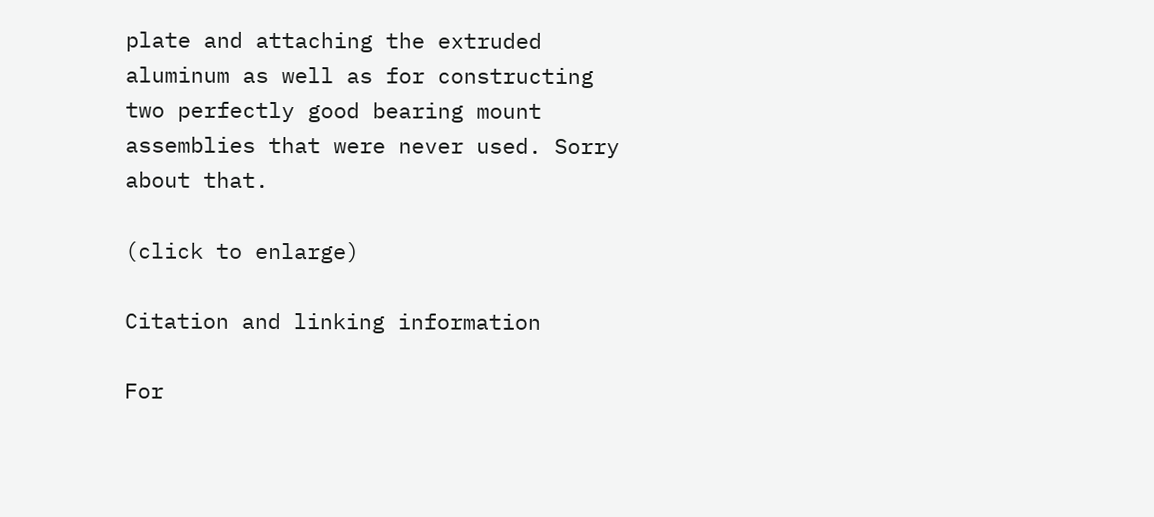plate and attaching the extruded aluminum as well as for constructing two perfectly good bearing mount assemblies that were never used. Sorry about that.

(click to enlarge)

Citation and linking information

For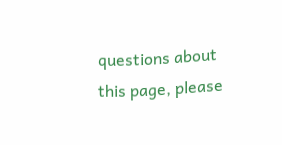questions about this page, please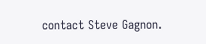contact Steve Gagnon.